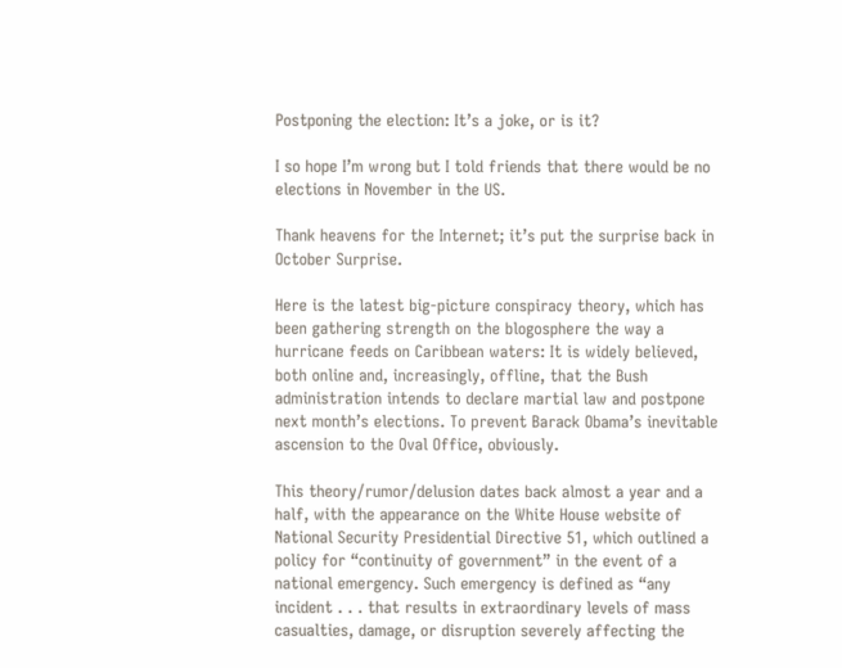Postponing the election: It’s a joke, or is it?

I so hope I’m wrong but I told friends that there would be no elections in November in the US.

Thank heavens for the Internet; it’s put the surprise back in October Surprise.

Here is the latest big-picture conspiracy theory, which has been gathering strength on the blogosphere the way a hurricane feeds on Caribbean waters: It is widely believed, both online and, increasingly, offline, that the Bush administration intends to declare martial law and postpone next month’s elections. To prevent Barack Obama’s inevitable ascension to the Oval Office, obviously.

This theory/rumor/delusion dates back almost a year and a half, with the appearance on the White House website of National Security Presidential Directive 51, which outlined a policy for “continuity of government” in the event of a national emergency. Such emergency is defined as “any incident . . . that results in extraordinary levels of mass casualties, damage, or disruption severely affecting the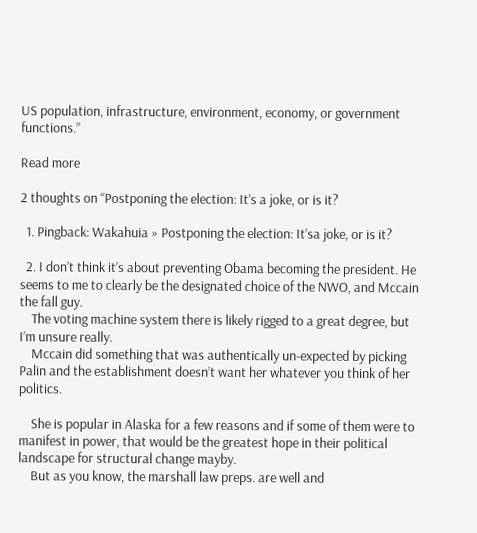US population, infrastructure, environment, economy, or government functions.”

Read more

2 thoughts on “Postponing the election: It’s a joke, or is it?

  1. Pingback: Wakahuia » Postponing the election: It’sa joke, or is it?

  2. I don’t think it’s about preventing Obama becoming the president. He seems to me to clearly be the designated choice of the NWO, and Mccain the fall guy.
    The voting machine system there is likely rigged to a great degree, but I’m unsure really.
    Mccain did something that was authentically un-expected by picking Palin and the establishment doesn’t want her whatever you think of her politics.

    She is popular in Alaska for a few reasons and if some of them were to manifest in power, that would be the greatest hope in their political landscape for structural change mayby.
    But as you know, the marshall law preps. are well and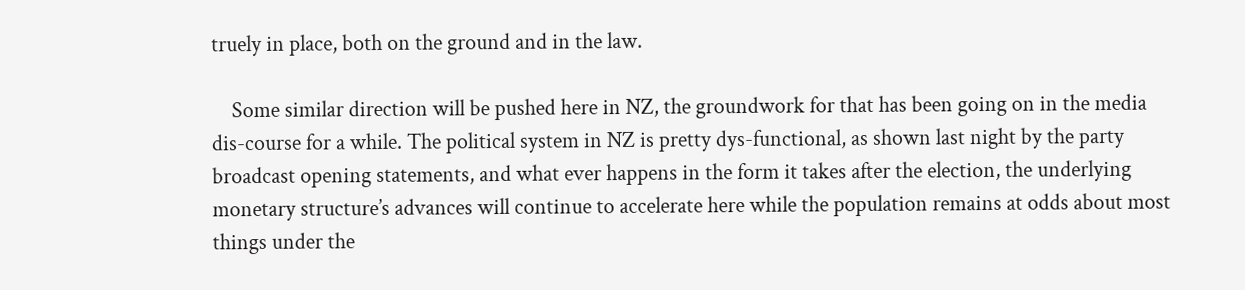truely in place, both on the ground and in the law.

    Some similar direction will be pushed here in NZ, the groundwork for that has been going on in the media dis-course for a while. The political system in NZ is pretty dys-functional, as shown last night by the party broadcast opening statements, and what ever happens in the form it takes after the election, the underlying monetary structure’s advances will continue to accelerate here while the population remains at odds about most things under the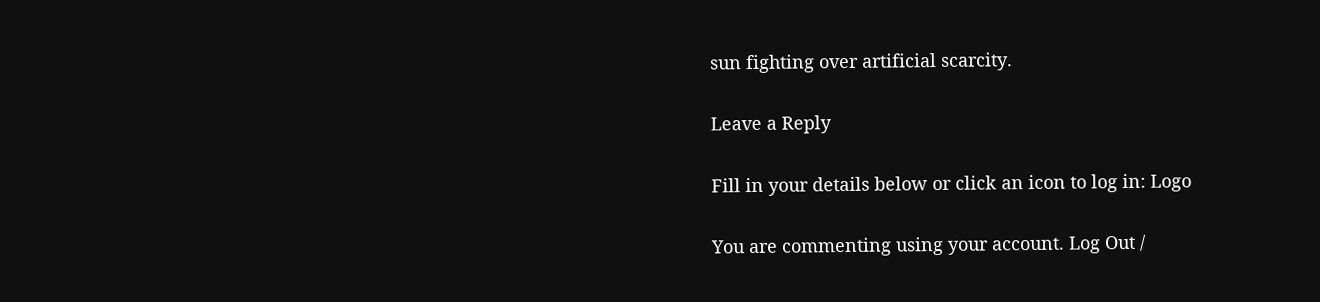sun fighting over artificial scarcity.

Leave a Reply

Fill in your details below or click an icon to log in: Logo

You are commenting using your account. Log Out /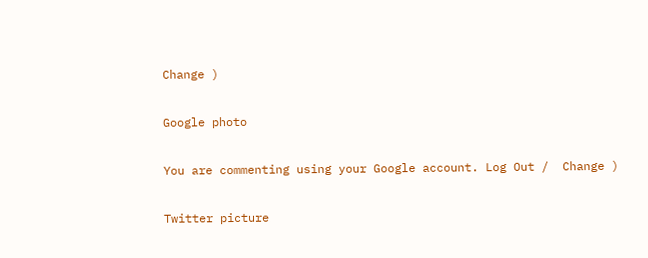Change )

Google photo

You are commenting using your Google account. Log Out /  Change )

Twitter picture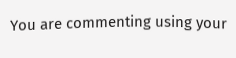You are commenting using your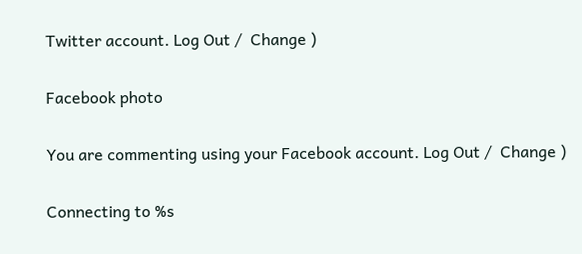Twitter account. Log Out /  Change )

Facebook photo

You are commenting using your Facebook account. Log Out /  Change )

Connecting to %s